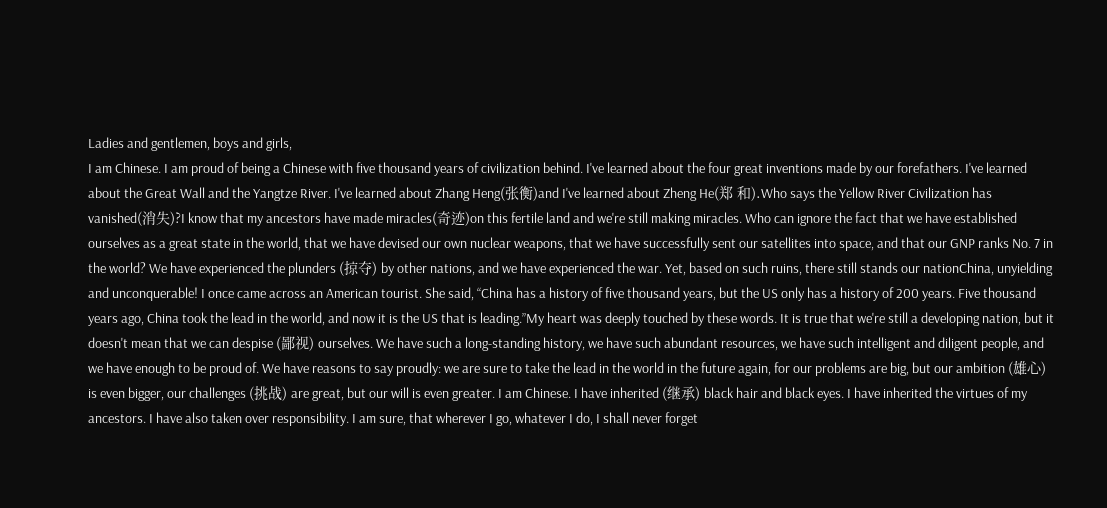Ladies and gentlemen, boys and girls,
I am Chinese. I am proud of being a Chinese with five thousand years of civilization behind. I've learned about the four great inventions made by our forefathers. I've learned about the Great Wall and the Yangtze River. I've learned about Zhang Heng(张衡)and I've learned about Zheng He(郑 和).Who says the Yellow River Civilization has vanished(消失)?I know that my ancestors have made miracles(奇迹)on this fertile land and we're still making miracles. Who can ignore the fact that we have established ourselves as a great state in the world, that we have devised our own nuclear weapons, that we have successfully sent our satellites into space, and that our GNP ranks No. 7 in the world? We have experienced the plunders (掠夺) by other nations, and we have experienced the war. Yet, based on such ruins, there still stands our nationChina, unyielding and unconquerable! I once came across an American tourist. She said, “China has a history of five thousand years, but the US only has a history of 200 years. Five thousand years ago, China took the lead in the world, and now it is the US that is leading.”My heart was deeply touched by these words. It is true that we're still a developing nation, but it doesn't mean that we can despise (鄙视) ourselves. We have such a long-standing history, we have such abundant resources, we have such intelligent and diligent people, and we have enough to be proud of. We have reasons to say proudly: we are sure to take the lead in the world in the future again, for our problems are big, but our ambition (雄心) is even bigger, our challenges (挑战) are great, but our will is even greater. I am Chinese. I have inherited (继承) black hair and black eyes. I have inherited the virtues of my ancestors. I have also taken over responsibility. I am sure, that wherever I go, whatever I do, I shall never forget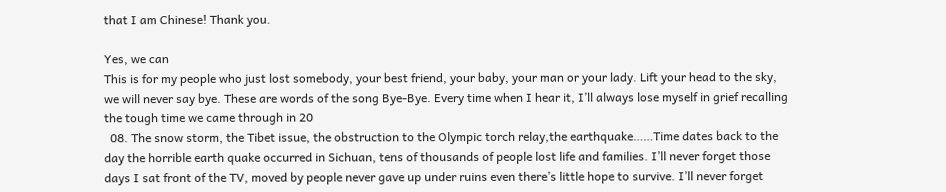that I am Chinese! Thank you.

Yes, we can
This is for my people who just lost somebody, your best friend, your baby, your man or your lady. Lift your head to the sky, we will never say bye. These are words of the song Bye-Bye. Every time when I hear it, I’ll always lose myself in grief recalling the tough time we came through in 20
  08. The snow storm, the Tibet issue, the obstruction to the Olympic torch relay,the earthquake……Time dates back to the day the horrible earth quake occurred in Sichuan, tens of thousands of people lost life and families. I’ll never forget those days I sat front of the TV, moved by people never gave up under ruins even there’s little hope to survive. I’ll never forget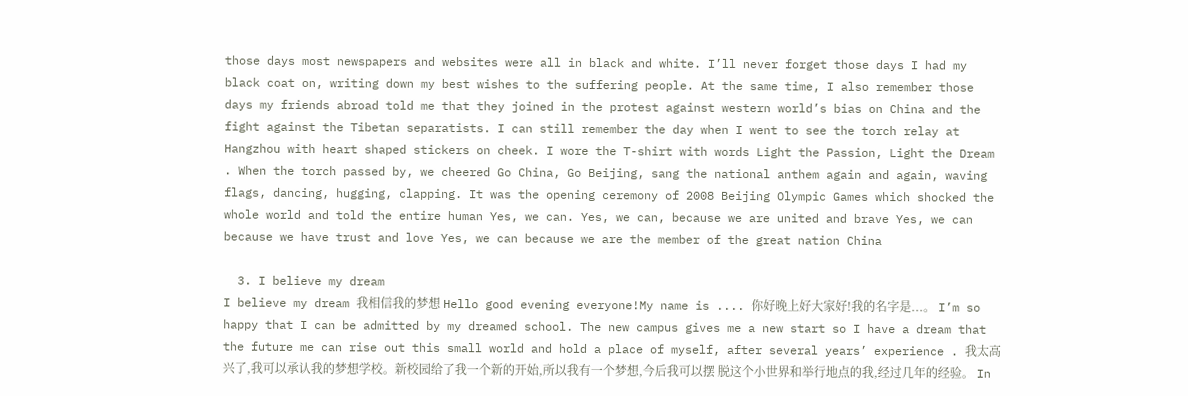those days most newspapers and websites were all in black and white. I’ll never forget those days I had my black coat on, writing down my best wishes to the suffering people. At the same time, I also remember those days my friends abroad told me that they joined in the protest against western world’s bias on China and the fight against the Tibetan separatists. I can still remember the day when I went to see the torch relay at Hangzhou with heart shaped stickers on cheek. I wore the T-shirt with words Light the Passion, Light the Dream . When the torch passed by, we cheered Go China, Go Beijing, sang the national anthem again and again, waving flags, dancing, hugging, clapping. It was the opening ceremony of 2008 Beijing Olympic Games which shocked the whole world and told the entire human Yes, we can. Yes, we can, because we are united and brave Yes, we can because we have trust and love Yes, we can because we are the member of the great nation China

  3. I believe my dream
I believe my dream 我相信我的梦想 Hello good evening everyone!My name is .... 你好晚上好大家好!我的名字是...。 I’m so happy that I can be admitted by my dreamed school. The new campus gives me a new start so I have a dream that the future me can rise out this small world and hold a place of myself, after several years’ experience . 我太高兴了,我可以承认我的梦想学校。新校园给了我一个新的开始,所以我有一个梦想,今后我可以摆 脱这个小世界和举行地点的我,经过几年的经验。 In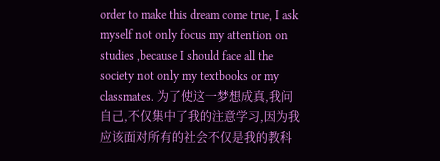order to make this dream come true, I ask myself not only focus my attention on studies ,because I should face all the society not only my textbooks or my classmates. 为了使这一梦想成真,我问自己,不仅集中了我的注意学习,因为我应该面对所有的社会不仅是我的教科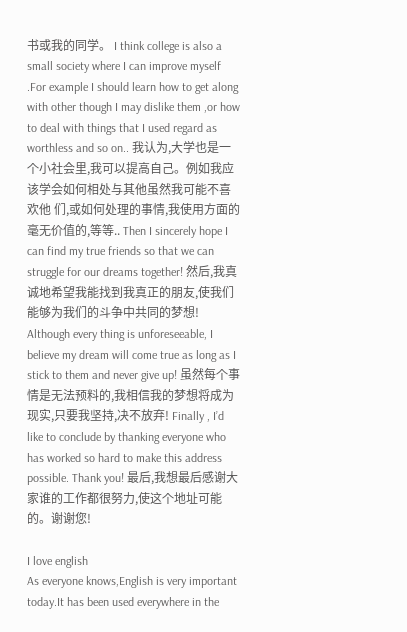书或我的同学。 I think college is also a small society where I can improve myself .For example I should learn how to get along with other though I may dislike them ,or how to deal with things that I used regard as worthless and so on.. 我认为,大学也是一个小社会里,我可以提高自己。例如我应该学会如何相处与其他虽然我可能不喜欢他 们,或如何处理的事情,我使用方面的毫无价值的,等等.. Then I sincerely hope I can find my true friends so that we can struggle for our dreams together! 然后,我真诚地希望我能找到我真正的朋友,使我们能够为我们的斗争中共同的梦想! Although every thing is unforeseeable, I believe my dream will come true as long as I stick to them and never give up! 虽然每个事情是无法预料的,我相信我的梦想将成为现实,只要我坚持,决不放弃! Finally , I’d like to conclude by thanking everyone who has worked so hard to make this address possible. Thank you! 最后,我想最后感谢大家谁的工作都很努力,使这个地址可能的。谢谢您!

I love english
As everyone knows,English is very important today.It has been used everywhere in the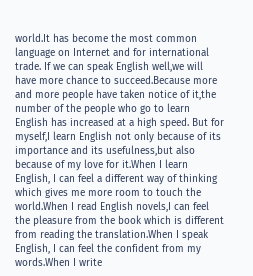world.It has become the most common language on Internet and for international trade. If we can speak English well,we will have more chance to succeed.Because more and more people have taken notice of it,the number of the people who go to learn English has increased at a high speed. But for myself,I learn English not only because of its importance and its usefulness,but also because of my love for it.When I learn English, I can feel a different way of thinking which gives me more room to touch the world.When I read English novels,I can feel the pleasure from the book which is different from reading the translation.When I speak English, I can feel the confident from my words.When I write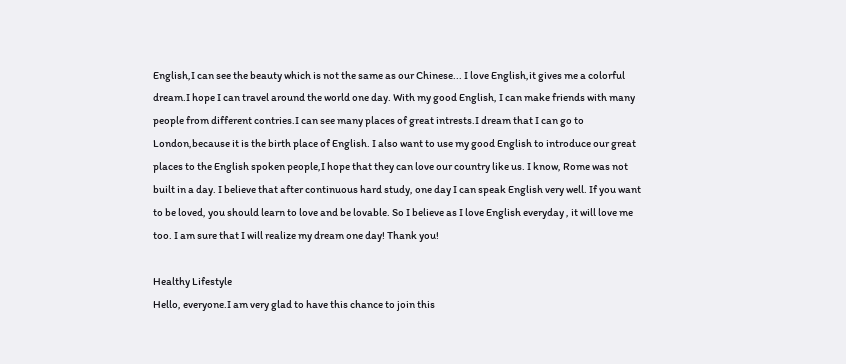English,I can see the beauty which is not the same as our Chinese... I love English,it gives me a colorful dream.I hope I can travel around the world one day. With my good English, I can make friends with many people from different contries.I can see many places of great intrests.I dream that I can go to London,because it is the birth place of English. I also want to use my good English to introduce our great places to the English spoken people,I hope that they can love our country like us. I know, Rome was not built in a day. I believe that after continuous hard study, one day I can speak English very well. If you want to be loved, you should learn to love and be lovable. So I believe as I love English everyday , it will love me too. I am sure that I will realize my dream one day! Thank you!

Healthy Lifestyle
Hello, everyone.I am very glad to have this chance to join this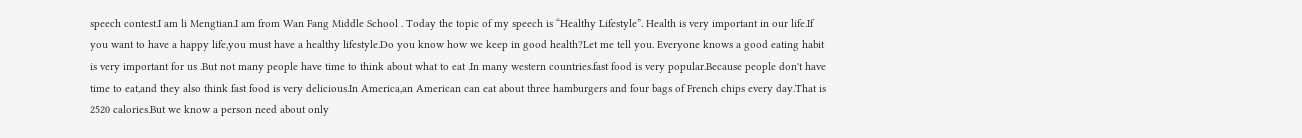speech contest.I am li Mengtian.I am from Wan Fang Middle School . Today the topic of my speech is “Healthy Lifestyle”. Health is very important in our life.If you want to have a happy life,you must have a healthy lifestyle.Do you know how we keep in good health?Let me tell you. Everyone knows a good eating habit is very important for us .But not many people have time to think about what to eat .In many western countries.fast food is very popular.Because people don't have time to eat,and they also think fast food is very delicious.In America,an American can eat about three hamburgers and four bags of French chips every day.That is 2520 calories.But we know a person need about only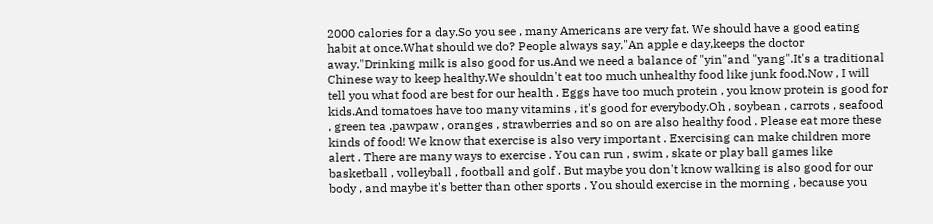2000 calories for a day.So you see , many Americans are very fat. We should have a good eating habit at once.What should we do? People always say,"An apple e day,keeps the doctor away."Drinking milk is also good for us.And we need a balance of "yin"and "yang".It's a traditional Chinese way to keep healthy.We shouldn't eat too much unhealthy food like junk food.Now , I will tell you what food are best for our health . Eggs have too much protein , you know protein is good for kids.And tomatoes have too many vitamins , it's good for everybody.Oh , soybean , carrots , seafood , green tea ,pawpaw , oranges , strawberries and so on are also healthy food . Please eat more these kinds of food! We know that exercise is also very important . Exercising can make children more alert . There are many ways to exercise . You can run , swim , skate or play ball games like basketball , volleyball , football and golf . But maybe you don't know walking is also good for our body , and maybe it's better than other sports . You should exercise in the morning , because you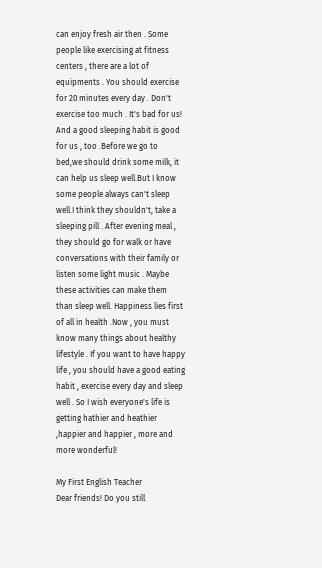can enjoy fresh air then . Some people like exercising at fitness centers , there are a lot of equipments . You should exercise for 20 minutes every day . Don't exercise too much . It's bad for us! And a good sleeping habit is good for us , too .Before we go to bed,we should drink some milk, it can help us sleep well.But I know some people always can't sleep well.I think they shouldn't, take a sleeping pill . After evening meal , they should go for walk or have conversations with their family or listen some light music . Maybe these activities can make them than sleep well. Happiness lies first of all in health .Now , you must know many things about healthy lifestyle . If you want to have happy life , you should have a good eating habit , exercise every day and sleep well . So I wish everyone's life is getting hathier and heathier ,happier and happier , more and more wonderful!

My First English Teacher
Dear friends! Do you still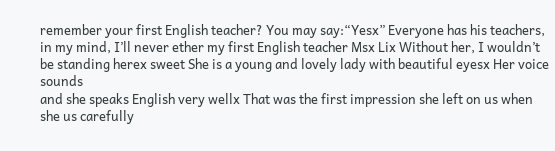remember your first English teacher? You may say:“Yesx” Everyone has his teachers, in my mind, I’ll never ether my first English teacher Msx Lix Without her, I wouldn’t be standing herex sweet She is a young and lovely lady with beautiful eyesx Her voice sounds
and she speaks English very wellx That was the first impression she left on us when she us carefully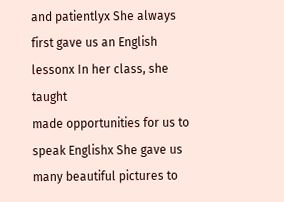and patientlyx She always
first gave us an English lessonx In her class, she taught
made opportunities for us to speak Englishx She gave us many beautiful pictures to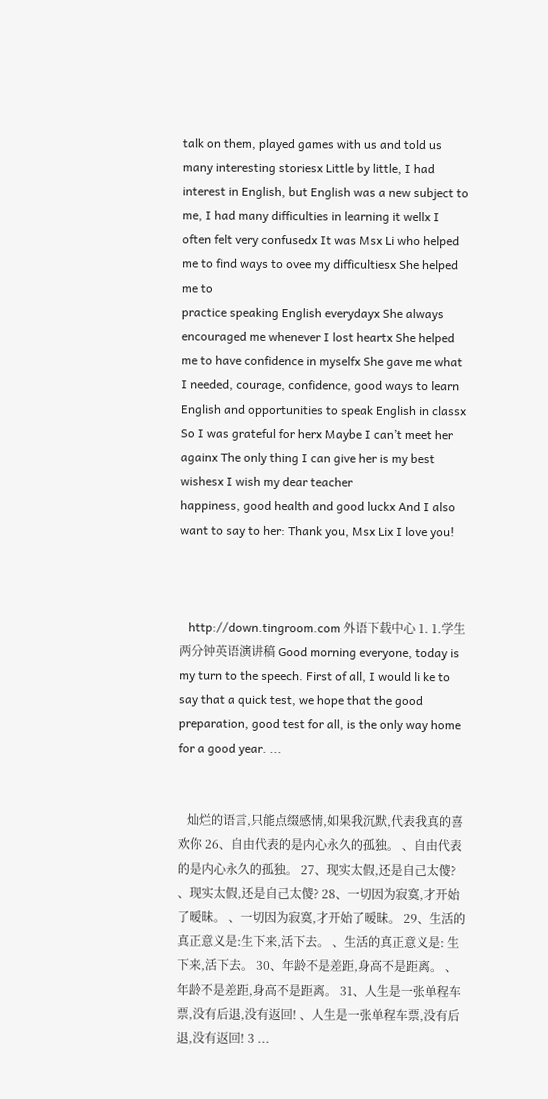talk on them, played games with us and told us many interesting storiesx Little by little, I had interest in English, but English was a new subject to me, I had many difficulties in learning it wellx I often felt very confusedx It was Msx Li who helped me to find ways to ovee my difficultiesx She helped me to
practice speaking English everydayx She always encouraged me whenever I lost heartx She helped me to have confidence in myselfx She gave me what I needed, courage, confidence, good ways to learn English and opportunities to speak English in classx So I was grateful for herx Maybe I can’t meet her againx The only thing I can give her is my best wishesx I wish my dear teacher
happiness, good health and good luckx And I also want to say to her: Thank you, Msx Lix I love you!



   http://down.tingroom.com 外语下载中心 1. 1.学生两分钟英语演讲稿 Good morning everyone, today is my turn to the speech. First of all, I would li ke to say that a quick test, we hope that the good preparation, good test for all, is the only way home for a good year. ...


   灿烂的语言,只能点缀感情,如果我沉默,代表我真的喜欢你 26、自由代表的是内心永久的孤独。 、自由代表的是内心永久的孤独。 27、现实太假,还是自己太傻? 、现实太假,还是自己太傻? 28、一切因为寂寞,才开始了暧昧。 、一切因为寂寞,才开始了暧昧。 29、生活的真正意义是:生下来,活下去。 、生活的真正意义是: 生下来,活下去。 30、年龄不是差距,身高不是距离。 、年龄不是差距,身高不是距离。 31、人生是一张单程车票,没有后退,没有返回! 、人生是一张单程车票,没有后退,没有返回! 3 ...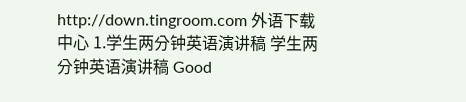http://down.tingroom.com 外语下载中心 1.学生两分钟英语演讲稿 学生两分钟英语演讲稿 Good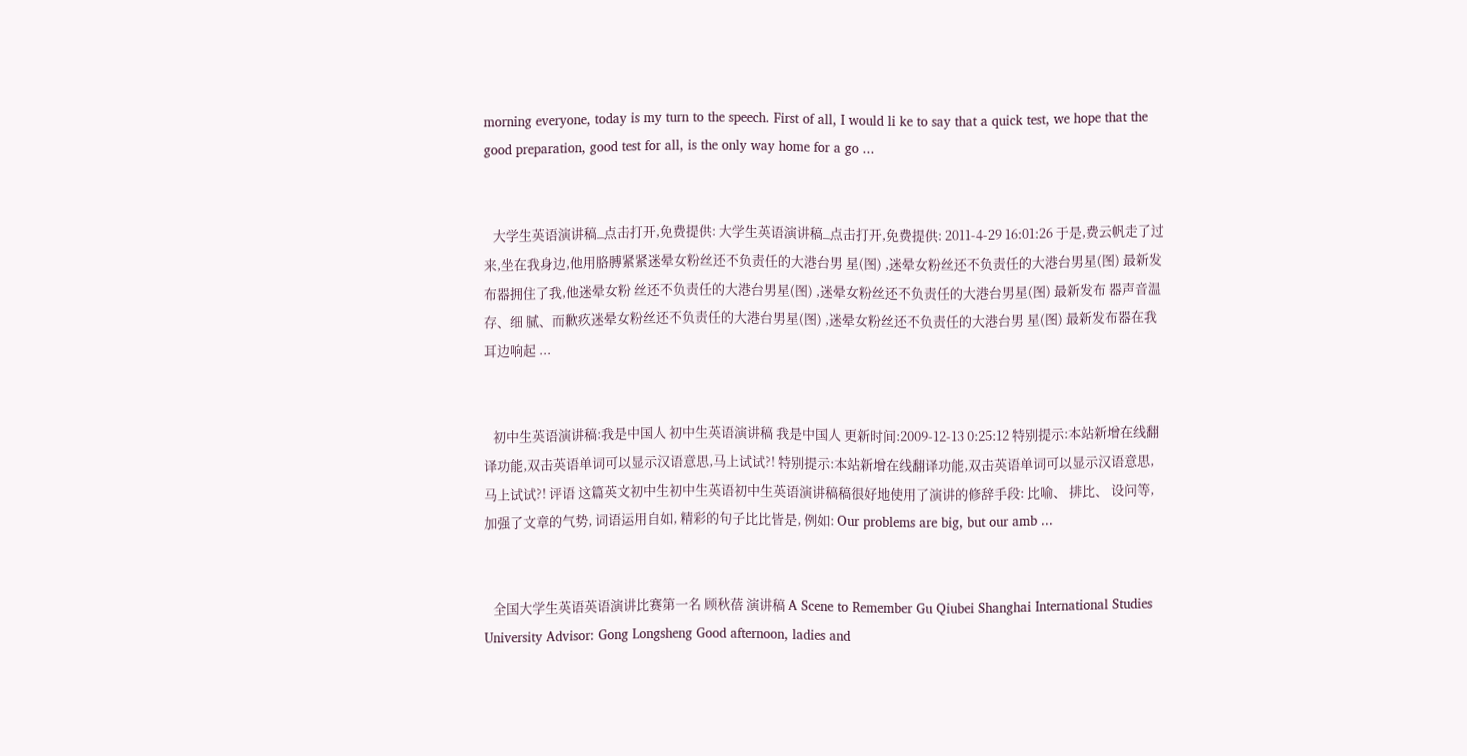morning everyone, today is my turn to the speech. First of all, I would li ke to say that a quick test, we hope that the good preparation, good test for all, is the only way home for a go ...


   大学生英语演讲稿_点击打开,免费提供: 大学生英语演讲稿_点击打开,免费提供: 2011-4-29 16:01:26 于是,费云帆走了过来,坐在我身边,他用胳膊紧紧迷晕女粉丝还不负责任的大港台男 星(图) ,迷晕女粉丝还不负责任的大港台男星(图) 最新发布器拥住了我,他迷晕女粉 丝还不负责任的大港台男星(图) ,迷晕女粉丝还不负责任的大港台男星(图) 最新发布 器声音温存、细 腻、而歉疚迷晕女粉丝还不负责任的大港台男星(图) ,迷晕女粉丝还不负责任的大港台男 星(图) 最新发布器在我耳边响起 ...


   初中生英语演讲稿:我是中国人 初中生英语演讲稿 我是中国人 更新时间:2009-12-13 0:25:12 特别提示:本站新增在线翻译功能,双击英语单词可以显示汉语意思,马上试试?! 特别提示:本站新增在线翻译功能,双击英语单词可以显示汉语意思,马上试试?! 评语 这篇英文初中生初中生英语初中生英语演讲稿稿很好地使用了演讲的修辞手段: 比喻、 排比、 设问等, 加强了文章的气势, 词语运用自如, 精彩的句子比比皆是, 例如: Our problems are big, but our amb ...


   全国大学生英语英语演讲比赛第一名 顾秋蓓 演讲稿 A Scene to Remember Gu Qiubei Shanghai International Studies University Advisor: Gong Longsheng Good afternoon, ladies and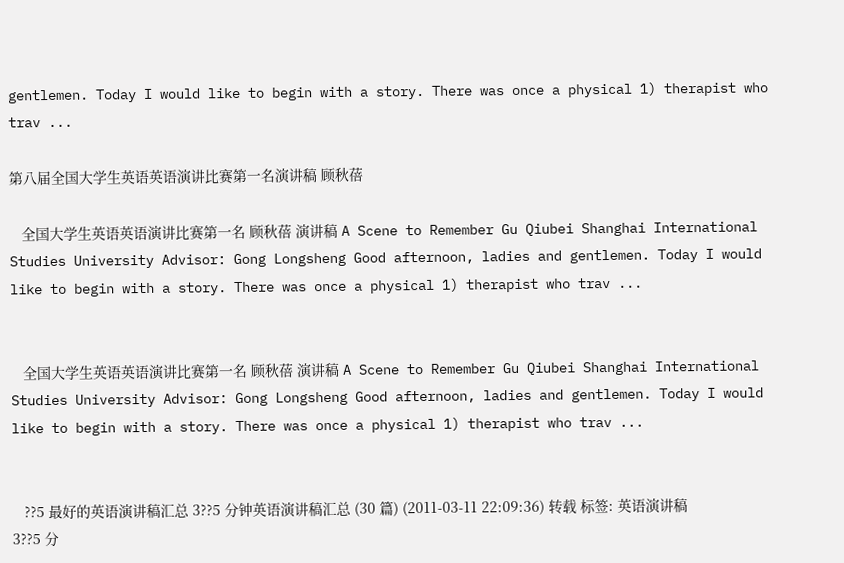gentlemen. Today I would like to begin with a story. There was once a physical 1) therapist who trav ...

第八届全国大学生英语英语演讲比赛第一名演讲稿 顾秋蓓

   全国大学生英语英语演讲比赛第一名 顾秋蓓 演讲稿 A Scene to Remember Gu Qiubei Shanghai International Studies University Advisor: Gong Longsheng Good afternoon, ladies and gentlemen. Today I would like to begin with a story. There was once a physical 1) therapist who trav ...


   全国大学生英语英语演讲比赛第一名 顾秋蓓 演讲稿 A Scene to Remember Gu Qiubei Shanghai International Studies University Advisor: Gong Longsheng Good afternoon, ladies and gentlemen. Today I would like to begin with a story. There was once a physical 1) therapist who trav ...


   ??5 最好的英语演讲稿汇总 3??5 分钟英语演讲稿汇总 (30 篇) (2011-03-11 22:09:36) 转载 标签: 英语演讲稿 3??5 分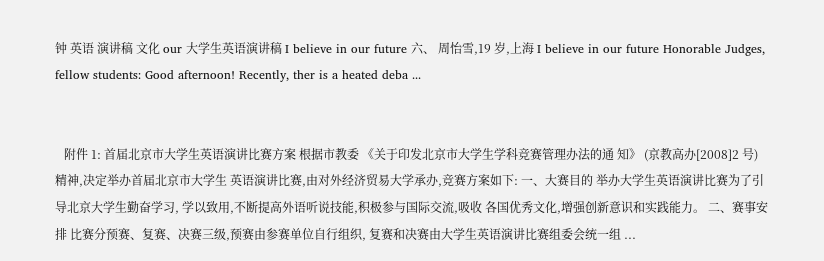钟 英语 演讲稿 文化 our 大学生英语演讲稿 I believe in our future 六、 周怡雪,19 岁,上海 I believe in our future Honorable Judges, fellow students: Good afternoon! Recently, ther is a heated deba ...


   附件 1: 首届北京市大学生英语演讲比赛方案 根据市教委 《关于印发北京市大学生学科竞赛管理办法的通 知》 (京教高办[2008]2 号)精神,决定举办首届北京市大学生 英语演讲比赛,由对外经济贸易大学承办,竞赛方案如下: 一、大赛目的 举办大学生英语演讲比赛为了引导北京大学生勤奋学习, 学以致用,不断提高外语听说技能,积极参与国际交流,吸收 各国优秀文化,增强创新意识和实践能力。 二、赛事安排 比赛分预赛、复赛、决赛三级,预赛由参赛单位自行组织, 复赛和决赛由大学生英语演讲比赛组委会统一组 ...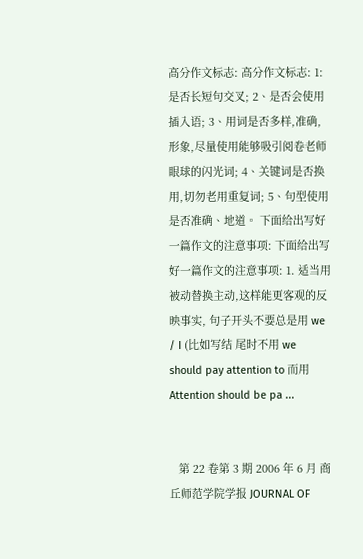高分作文标志: 高分作文标志: 1:是否长短句交叉; 2、是否会使用插入语; 3、用词是否多样,准确,形象,尽量使用能够吸引阅卷老师眼球的闪光词; 4、关键词是否换用,切勿老用重复词; 5、句型使用是否准确、地道。 下面给出写好一篇作文的注意事项: 下面给出写好一篇作文的注意事项: 1. 适当用被动替换主动,这样能更客观的反映事实, 句子开头不要总是用 we / I (比如写结 尾时不用 we should pay attention to 而用 Attention should be pa ...


   第 22 卷第 3 期 2006 年 6 月 商丘师范学院学报 JOURNAL OF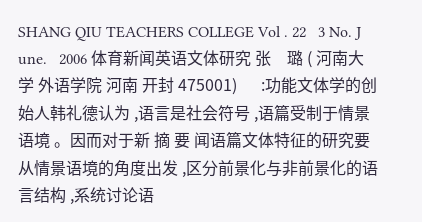SHANG QIU TEACHERS COLLEGE Vol . 22   3 No. J une.   2006 体育新闻英语文体研究 张    璐 ( 河南大学 外语学院 河南 开封 475001)      :功能文体学的创始人韩礼德认为 ,语言是社会符号 ,语篇受制于情景语境 。因而对于新 摘 要 闻语篇文体特征的研究要从情景语境的角度出发 ,区分前景化与非前景化的语言结构 ,系统讨论语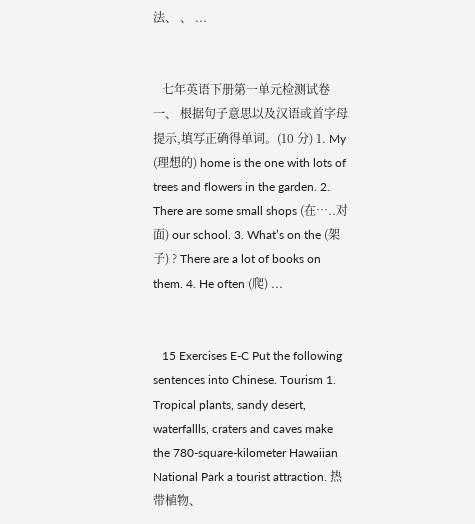法、 、 ...


   七年英语下册第一单元检测试卷 一、 根据句子意思以及汉语或首字母提示,填写正确得单词。(10 分) 1. My (理想的) home is the one with lots of trees and flowers in the garden. 2. There are some small shops (在…..对面) our school. 3. What’s on the (架子) ? There are a lot of books on them. 4. He often (爬) ...


   15 Exercises E-C Put the following sentences into Chinese. Tourism 1. Tropical plants, sandy desert, waterfallls, craters and caves make the 780-square-kilometer Hawaiian National Park a tourist attraction. 热带植物、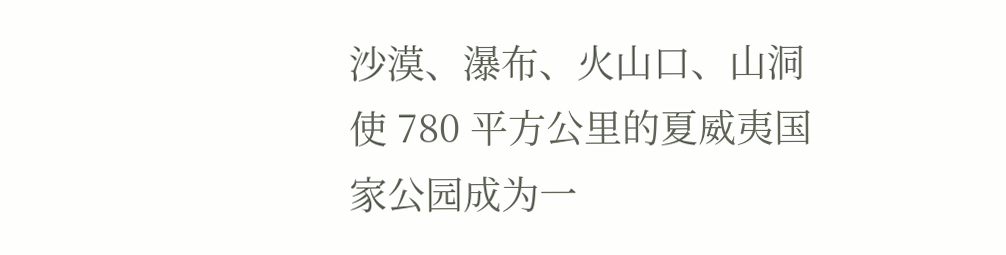沙漠、瀑布、火山口、山洞使 780 平方公里的夏威夷国家公园成为一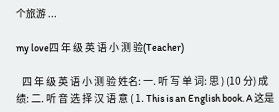个旅游 ...

my love四 年 级 英 语 小 测 验(Teacher)

   四 年 级 英 语 小 测 验 姓名: 一. 听 写 单 词: 思 ) (10 分) 成绩: 二. 听 音 选 择 汉 语 意 ( 1. This is an English book. A 这是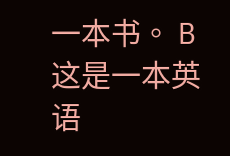一本书。 B 这是一本英语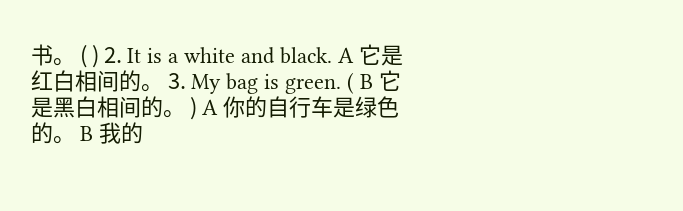书。 ( ) 2. It is a white and black. A 它是红白相间的。 3. My bag is green. ( B 它是黑白相间的。 ) A 你的自行车是绿色的。 B 我的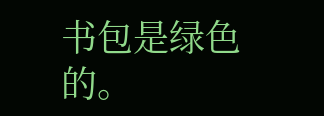书包是绿色的。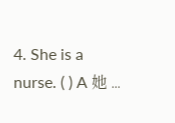4. She is a nurse. ( ) A 她 ...